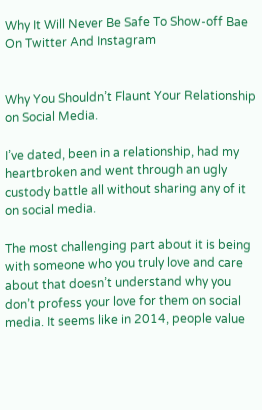Why It Will Never Be Safe To Show-off Bae On Twitter And Instagram


Why You Shouldn’t Flaunt Your Relationship on Social Media.

I’ve dated, been in a relationship, had my heartbroken and went through an ugly custody battle all without sharing any of it on social media.

The most challenging part about it is being with someone who you truly love and care about that doesn’t understand why you don’t profess your love for them on social media. It seems like in 2014, people value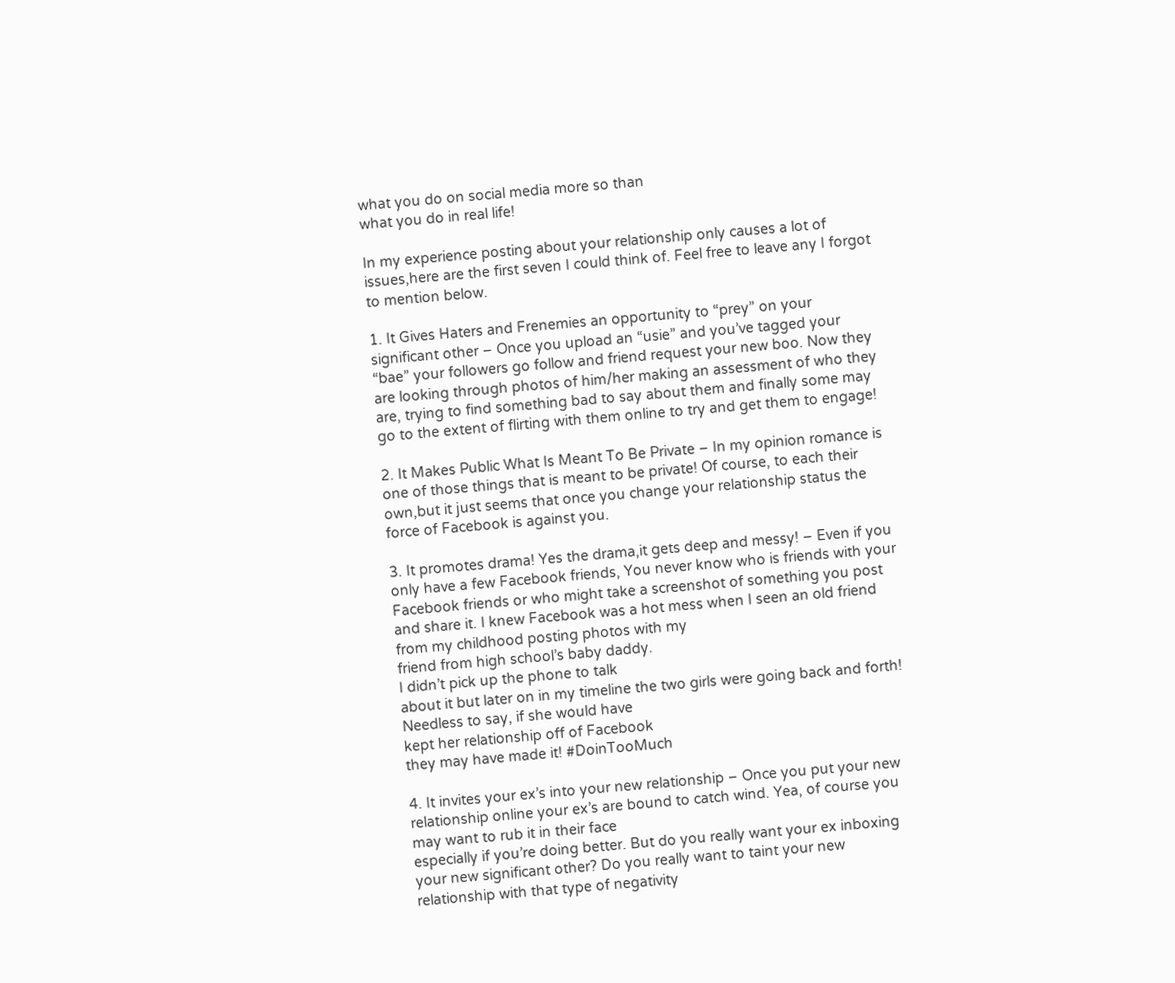what you do on social media more so than
what you do in real life!

In my experience posting about your relationship only causes a lot of issues,here are the first seven I could think of. Feel free to leave any I forgot to mention below.

1. It Gives Haters and Frenemies an opportunity to “prey” on your
significant other – Once you upload an “usie” and you’ve tagged your “bae” your followers go follow and friend request your new boo. Now they are looking through photos of him/her making an assessment of who they are, trying to find something bad to say about them and finally some may go to the extent of flirting with them online to try and get them to engage!

2. It Makes Public What Is Meant To Be Private – In my opinion romance is one of those things that is meant to be private! Of course, to each their own,but it just seems that once you change your relationship status the force of Facebook is against you.

3. It promotes drama! Yes the drama,it gets deep and messy! – Even if you only have a few Facebook friends, You never know who is friends with your
Facebook friends or who might take a screenshot of something you post and share it. I knew Facebook was a hot mess when I seen an old friend from my childhood posting photos with my
friend from high school’s baby daddy.
I didn’t pick up the phone to talk
about it but later on in my timeline the two girls were going back and forth!
Needless to say, if she would have
kept her relationship off of Facebook
they may have made it! #DoinTooMuch

4. It invites your ex’s into your new relationship – Once you put your new relationship online your ex’s are bound to catch wind. Yea, of course you may want to rub it in their face
especially if you’re doing better. But do you really want your ex inboxing your new significant other? Do you really want to taint your new relationship with that type of negativity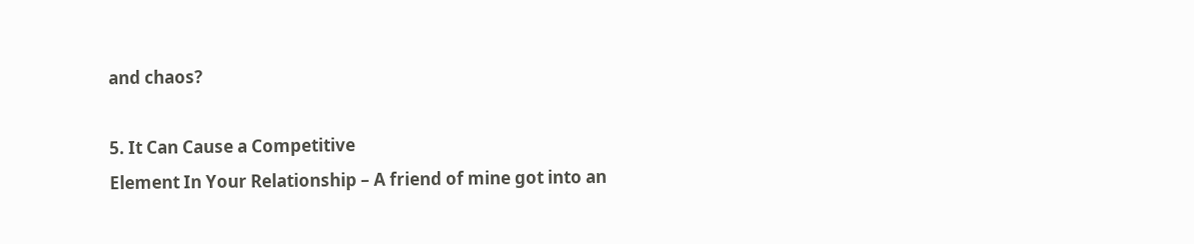and chaos?

5. It Can Cause a Competitive
Element In Your Relationship – A friend of mine got into an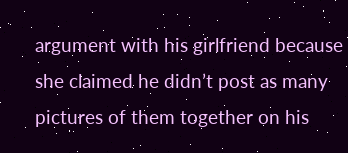argument with his girlfriend because she claimed he didn’t post as many pictures of them together on his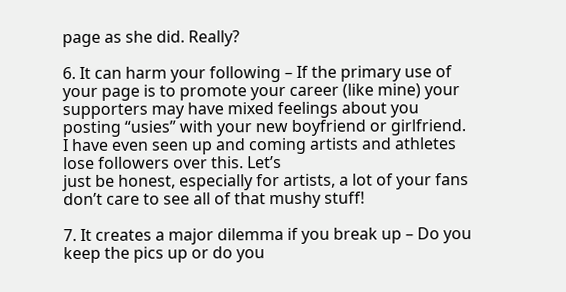page as she did. Really?

6. It can harm your following – If the primary use of your page is to promote your career (like mine) your supporters may have mixed feelings about you posting “usies” with your new boyfriend or girlfriend. I have even seen up and coming artists and athletes lose followers over this. Let’s
just be honest, especially for artists, a lot of your fans don’t care to see all of that mushy stuff!

7. It creates a major dilemma if you break up – Do you keep the pics up or do you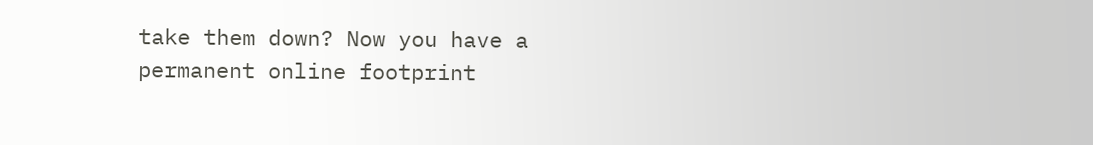take them down? Now you have a permanent online footprint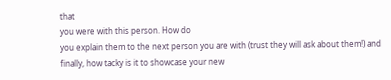that
you were with this person. How do
you explain them to the next person you are with (trust they will ask about them!) and finally, how tacky is it to showcase your new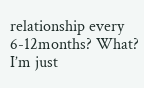relationship every 6-12months? What? I’m just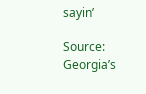sayin’

Source: Georgia’s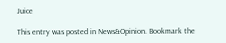Juice

This entry was posted in News&Opinion. Bookmark the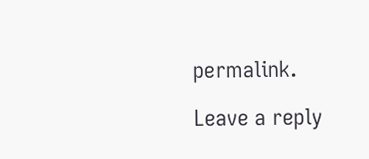permalink.

Leave a reply